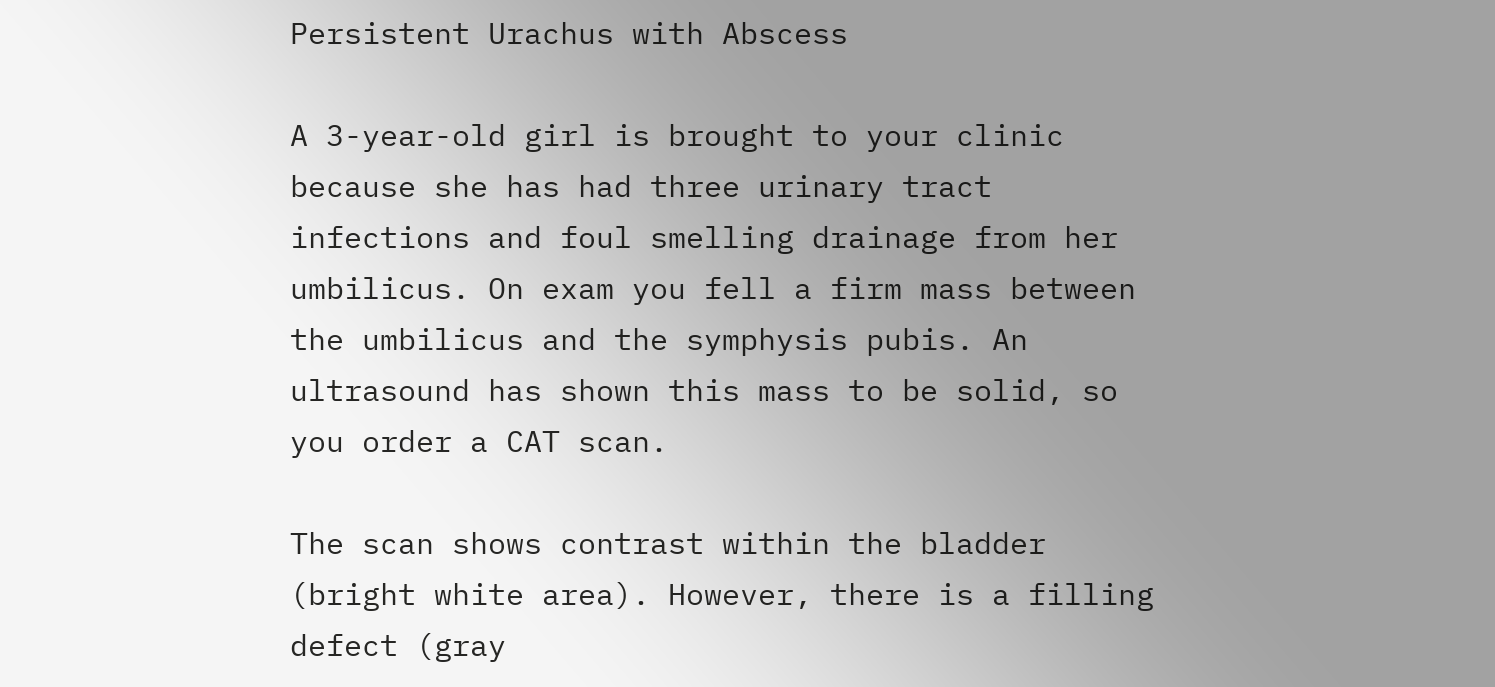Persistent Urachus with Abscess

A 3-year-old girl is brought to your clinic because she has had three urinary tract infections and foul smelling drainage from her umbilicus. On exam you fell a firm mass between the umbilicus and the symphysis pubis. An ultrasound has shown this mass to be solid, so you order a CAT scan.

The scan shows contrast within the bladder (bright white area). However, there is a filling defect (gray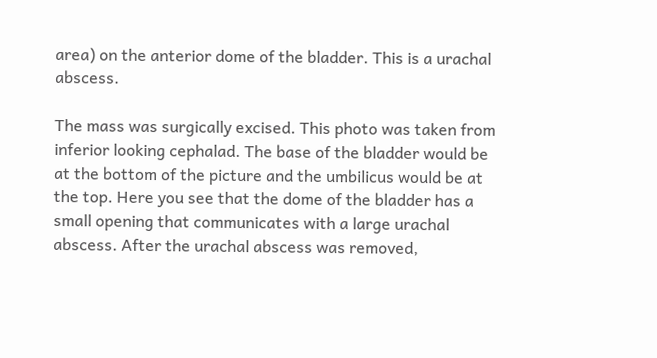area) on the anterior dome of the bladder. This is a urachal abscess.

The mass was surgically excised. This photo was taken from inferior looking cephalad. The base of the bladder would be at the bottom of the picture and the umbilicus would be at the top. Here you see that the dome of the bladder has a small opening that communicates with a large urachal abscess. After the urachal abscess was removed,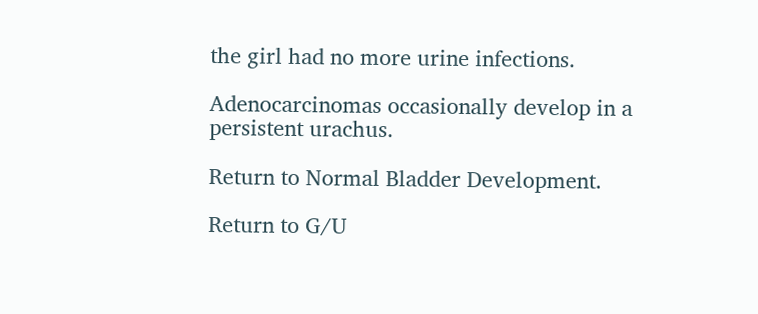the girl had no more urine infections.

Adenocarcinomas occasionally develop in a persistent urachus.

Return to Normal Bladder Development.

Return to G/U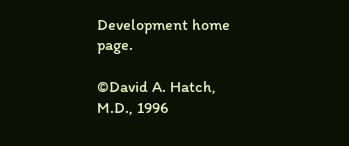Development home page.

©David A. Hatch, M.D., 1996